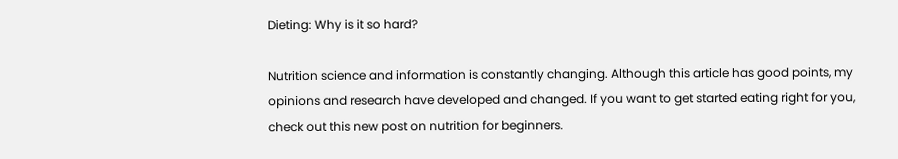Dieting: Why is it so hard?

Nutrition science and information is constantly changing. Although this article has good points, my opinions and research have developed and changed. If you want to get started eating right for you, check out this new post on nutrition for beginners.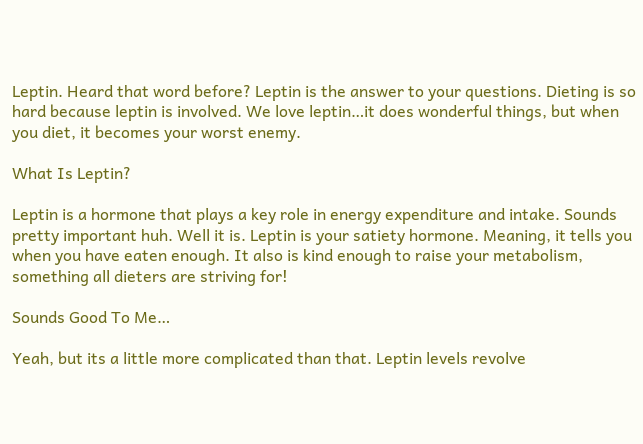Leptin. Heard that word before? Leptin is the answer to your questions. Dieting is so hard because leptin is involved. We love leptin…it does wonderful things, but when you diet, it becomes your worst enemy.

What Is Leptin?

Leptin is a hormone that plays a key role in energy expenditure and intake. Sounds pretty important huh. Well it is. Leptin is your satiety hormone. Meaning, it tells you when you have eaten enough. It also is kind enough to raise your metabolism, something all dieters are striving for!

Sounds Good To Me…

Yeah, but its a little more complicated than that. Leptin levels revolve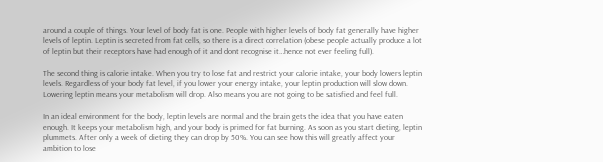around a couple of things. Your level of body fat is one. People with higher levels of body fat generally have higher levels of leptin. Leptin is secreted from fat cells, so there is a direct correlation (obese people actually produce a lot of leptin but their receptors have had enough of it and dont recognise it…hence not ever feeling full).

The second thing is calorie intake. When you try to lose fat and restrict your calorie intake, your body lowers leptin levels. Regardless of your body fat level, if you lower your energy intake, your leptin production will slow down. Lowering leptin means your metabolism will drop. Also means you are not going to be satisfied and feel full.

In an ideal environment for the body, leptin levels are normal and the brain gets the idea that you have eaten enough. It keeps your metabolism high, and your body is primed for fat burning. As soon as you start dieting, leptin plummets. After only a week of dieting they can drop by 50%. You can see how this will greatly affect your ambition to lose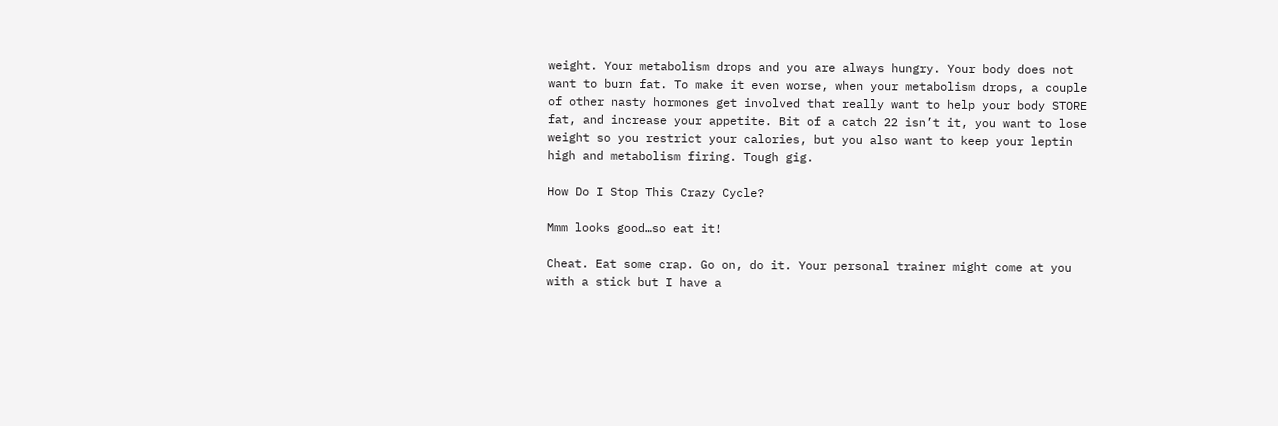weight. Your metabolism drops and you are always hungry. Your body does not want to burn fat. To make it even worse, when your metabolism drops, a couple of other nasty hormones get involved that really want to help your body STORE fat, and increase your appetite. Bit of a catch 22 isn’t it, you want to lose weight so you restrict your calories, but you also want to keep your leptin high and metabolism firing. Tough gig.

How Do I Stop This Crazy Cycle?

Mmm looks good…so eat it!

Cheat. Eat some crap. Go on, do it. Your personal trainer might come at you with a stick but I have a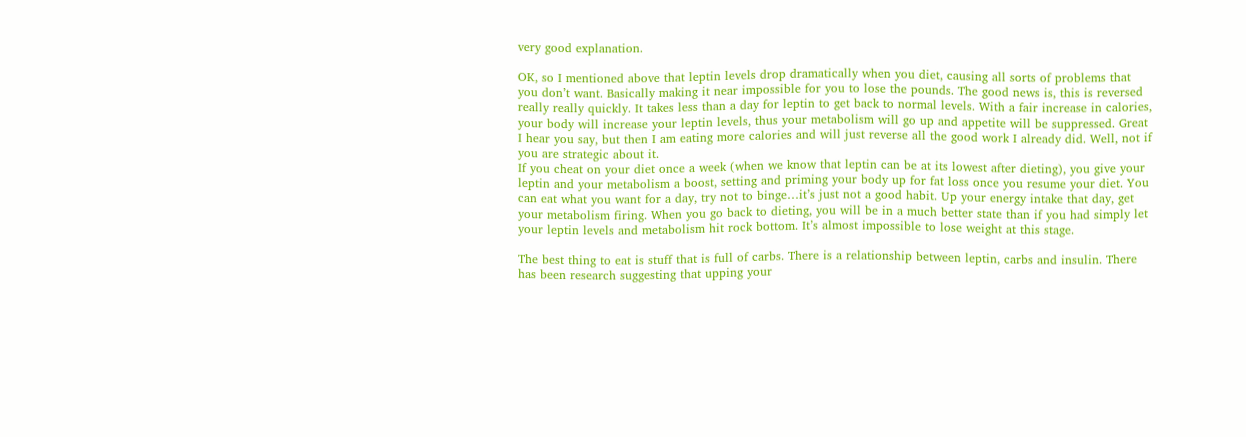very good explanation.

OK, so I mentioned above that leptin levels drop dramatically when you diet, causing all sorts of problems that you don’t want. Basically making it near impossible for you to lose the pounds. The good news is, this is reversed really really quickly. It takes less than a day for leptin to get back to normal levels. With a fair increase in calories, your body will increase your leptin levels, thus your metabolism will go up and appetite will be suppressed. Great I hear you say, but then I am eating more calories and will just reverse all the good work I already did. Well, not if you are strategic about it.
If you cheat on your diet once a week (when we know that leptin can be at its lowest after dieting), you give your leptin and your metabolism a boost, setting and priming your body up for fat loss once you resume your diet. You can eat what you want for a day, try not to binge…it’s just not a good habit. Up your energy intake that day, get your metabolism firing. When you go back to dieting, you will be in a much better state than if you had simply let your leptin levels and metabolism hit rock bottom. It’s almost impossible to lose weight at this stage.

The best thing to eat is stuff that is full of carbs. There is a relationship between leptin, carbs and insulin. There has been research suggesting that upping your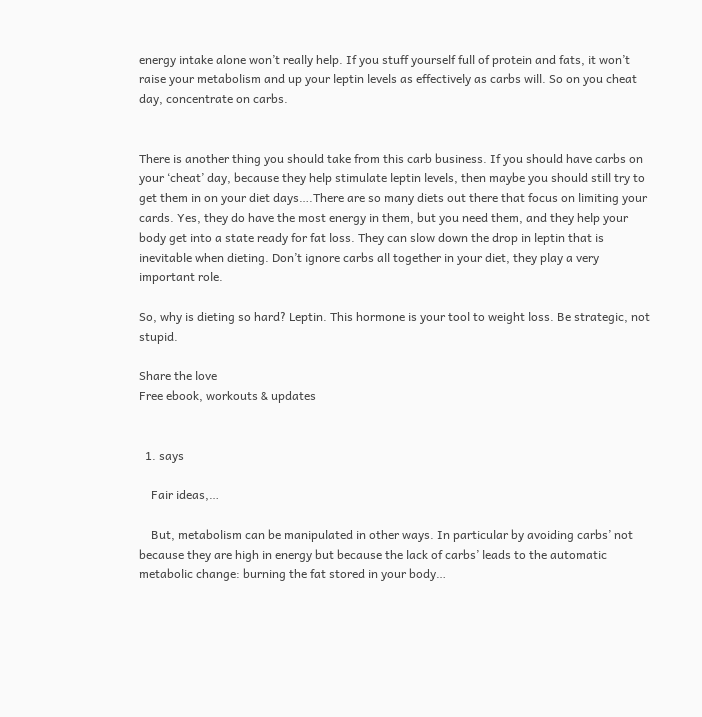energy intake alone won’t really help. If you stuff yourself full of protein and fats, it won’t raise your metabolism and up your leptin levels as effectively as carbs will. So on you cheat day, concentrate on carbs.


There is another thing you should take from this carb business. If you should have carbs on your ‘cheat’ day, because they help stimulate leptin levels, then maybe you should still try to get them in on your diet days….There are so many diets out there that focus on limiting your cards. Yes, they do have the most energy in them, but you need them, and they help your body get into a state ready for fat loss. They can slow down the drop in leptin that is inevitable when dieting. Don’t ignore carbs all together in your diet, they play a very important role.

So, why is dieting so hard? Leptin. This hormone is your tool to weight loss. Be strategic, not stupid.

Share the love
Free ebook, workouts & updates


  1. says

    Fair ideas,…

    But, metabolism can be manipulated in other ways. In particular by avoiding carbs’ not because they are high in energy but because the lack of carbs’ leads to the automatic metabolic change: burning the fat stored in your body…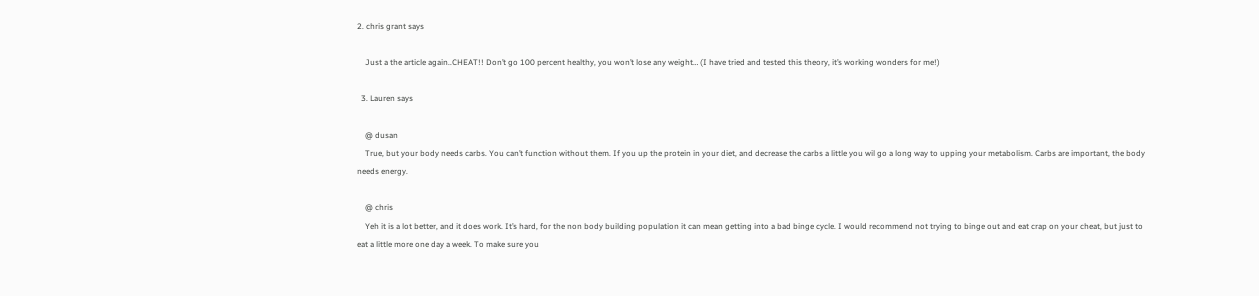2. chris grant says

    Just a the article again..CHEAT!! Don’t go 100 percent healthy, you won’t lose any weight… (I have tried and tested this theory, it’s working wonders for me!)

  3. Lauren says

    @ dusan
    True, but your body needs carbs. You can’t function without them. If you up the protein in your diet, and decrease the carbs a little you wil go a long way to upping your metabolism. Carbs are important, the body needs energy.

    @ chris
    Yeh it is a lot better, and it does work. It’s hard, for the non body building population it can mean getting into a bad binge cycle. I would recommend not trying to binge out and eat crap on your cheat, but just to eat a little more one day a week. To make sure you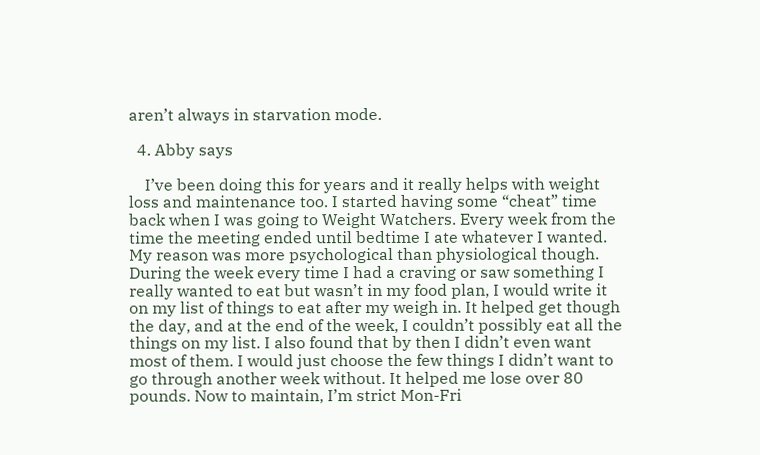aren’t always in starvation mode.

  4. Abby says

    I’ve been doing this for years and it really helps with weight loss and maintenance too. I started having some “cheat” time back when I was going to Weight Watchers. Every week from the time the meeting ended until bedtime I ate whatever I wanted. My reason was more psychological than physiological though. During the week every time I had a craving or saw something I really wanted to eat but wasn’t in my food plan, I would write it on my list of things to eat after my weigh in. It helped get though the day, and at the end of the week, I couldn’t possibly eat all the things on my list. I also found that by then I didn’t even want most of them. I would just choose the few things I didn’t want to go through another week without. It helped me lose over 80 pounds. Now to maintain, I’m strict Mon-Fri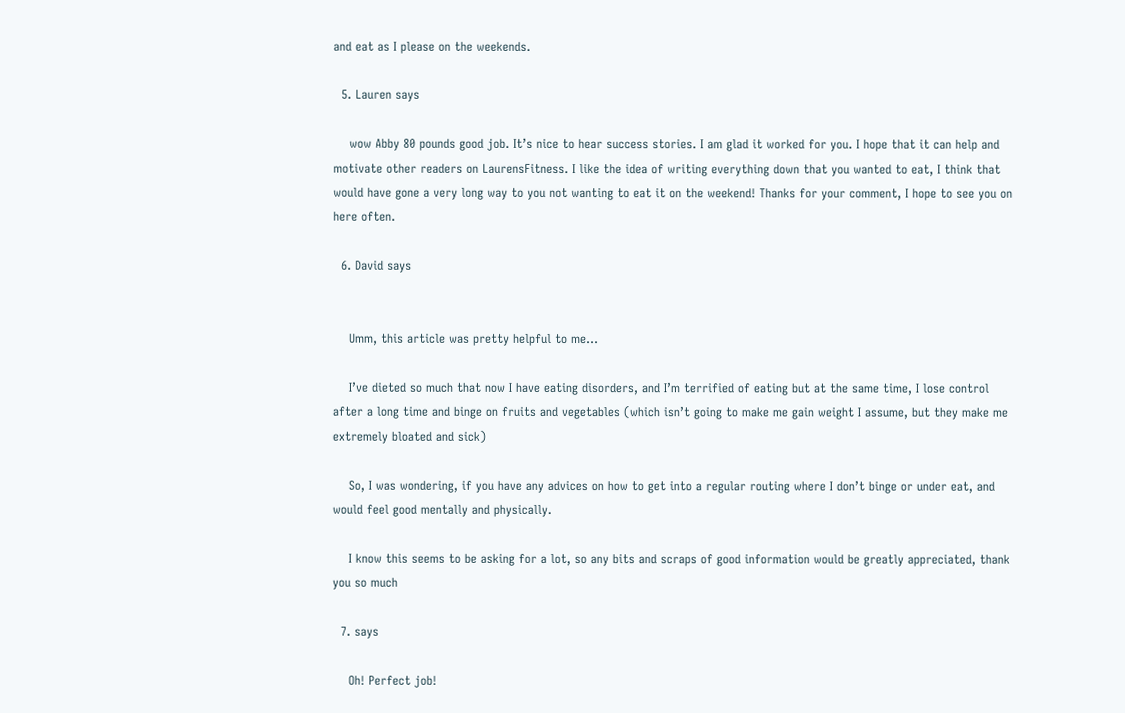and eat as I please on the weekends.

  5. Lauren says

    wow Abby 80 pounds good job. It’s nice to hear success stories. I am glad it worked for you. I hope that it can help and motivate other readers on LaurensFitness. I like the idea of writing everything down that you wanted to eat, I think that would have gone a very long way to you not wanting to eat it on the weekend! Thanks for your comment, I hope to see you on here often.

  6. David says


    Umm, this article was pretty helpful to me…

    I’ve dieted so much that now I have eating disorders, and I’m terrified of eating but at the same time, I lose control after a long time and binge on fruits and vegetables (which isn’t going to make me gain weight I assume, but they make me extremely bloated and sick)

    So, I was wondering, if you have any advices on how to get into a regular routing where I don’t binge or under eat, and would feel good mentally and physically.

    I know this seems to be asking for a lot, so any bits and scraps of good information would be greatly appreciated, thank you so much

  7. says

    Oh! Perfect job!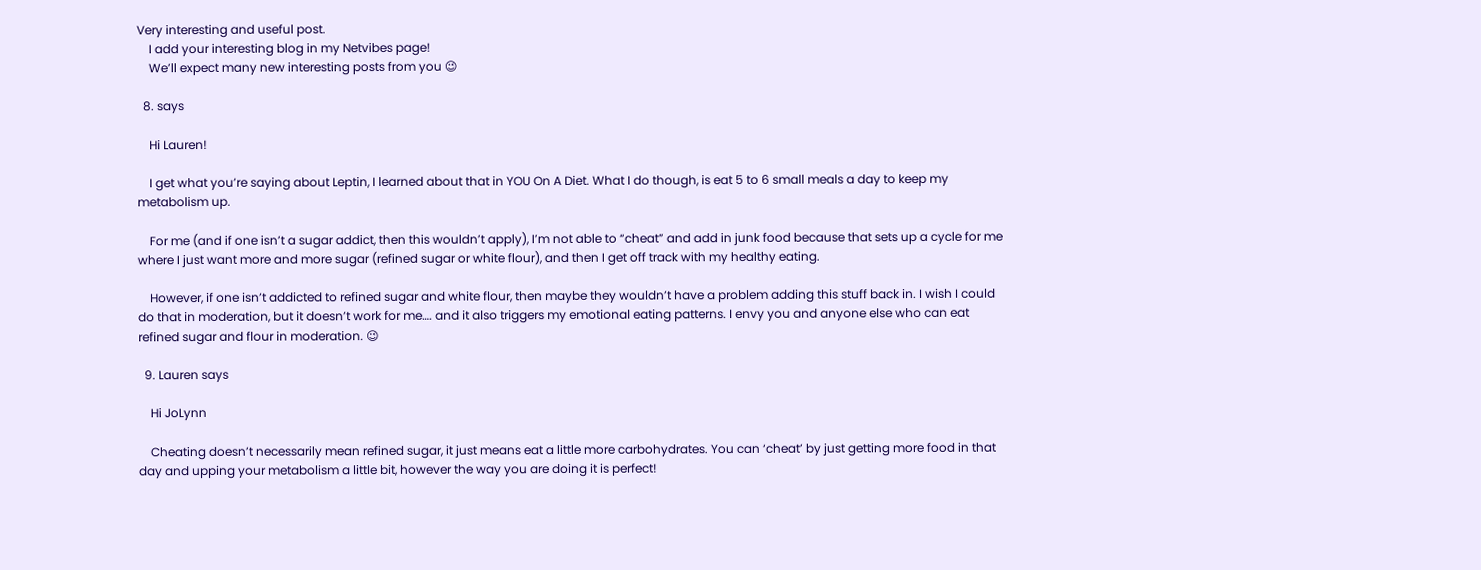Very interesting and useful post.
    I add your interesting blog in my Netvibes page!
    We’ll expect many new interesting posts from you 😉

  8. says

    Hi Lauren!

    I get what you’re saying about Leptin, I learned about that in YOU On A Diet. What I do though, is eat 5 to 6 small meals a day to keep my metabolism up.

    For me (and if one isn’t a sugar addict, then this wouldn’t apply), I’m not able to “cheat” and add in junk food because that sets up a cycle for me where I just want more and more sugar (refined sugar or white flour), and then I get off track with my healthy eating.

    However, if one isn’t addicted to refined sugar and white flour, then maybe they wouldn’t have a problem adding this stuff back in. I wish I could do that in moderation, but it doesn’t work for me…. and it also triggers my emotional eating patterns. I envy you and anyone else who can eat refined sugar and flour in moderation. 😉

  9. Lauren says

    Hi JoLynn

    Cheating doesn’t necessarily mean refined sugar, it just means eat a little more carbohydrates. You can ‘cheat’ by just getting more food in that day and upping your metabolism a little bit, however the way you are doing it is perfect!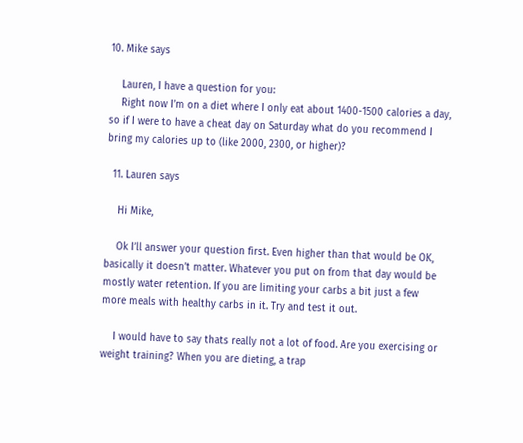10. Mike says

    Lauren, I have a question for you:
    Right now I’m on a diet where I only eat about 1400-1500 calories a day, so if I were to have a cheat day on Saturday what do you recommend I bring my calories up to (like 2000, 2300, or higher)?

  11. Lauren says

    Hi Mike,

    Ok I’ll answer your question first. Even higher than that would be OK, basically it doesn’t matter. Whatever you put on from that day would be mostly water retention. If you are limiting your carbs a bit just a few more meals with healthy carbs in it. Try and test it out.

    I would have to say thats really not a lot of food. Are you exercising or weight training? When you are dieting, a trap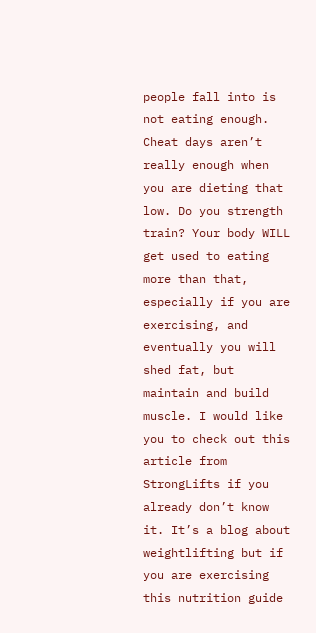people fall into is not eating enough. Cheat days aren’t really enough when you are dieting that low. Do you strength train? Your body WILL get used to eating more than that, especially if you are exercising, and eventually you will shed fat, but maintain and build muscle. I would like you to check out this article from StrongLifts if you already don’t know it. It’s a blog about weightlifting but if you are exercising this nutrition guide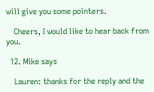will give you some pointers.

    Cheers, I would like to hear back from you.

  12. Mike says

    Lauren: thanks for the reply and the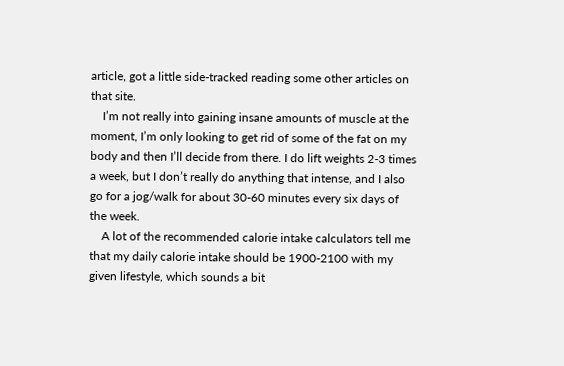article, got a little side-tracked reading some other articles on that site.
    I’m not really into gaining insane amounts of muscle at the moment, I’m only looking to get rid of some of the fat on my body and then I’ll decide from there. I do lift weights 2-3 times a week, but I don’t really do anything that intense, and I also go for a jog/walk for about 30-60 minutes every six days of the week.
    A lot of the recommended calorie intake calculators tell me that my daily calorie intake should be 1900-2100 with my given lifestyle, which sounds a bit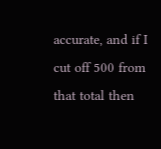accurate, and if I cut off 500 from that total then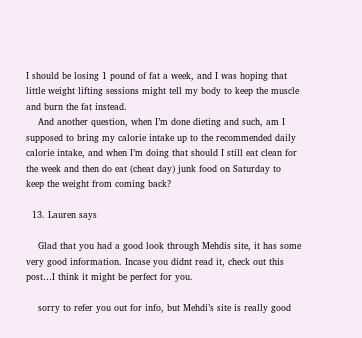I should be losing 1 pound of fat a week, and I was hoping that little weight lifting sessions might tell my body to keep the muscle and burn the fat instead.
    And another question, when I’m done dieting and such, am I supposed to bring my calorie intake up to the recommended daily calorie intake, and when I’m doing that should I still eat clean for the week and then do eat (cheat day) junk food on Saturday to keep the weight from coming back?

  13. Lauren says

    Glad that you had a good look through Mehdis site, it has some very good information. Incase you didnt read it, check out this post…I think it might be perfect for you.

    sorry to refer you out for info, but Mehdi’s site is really good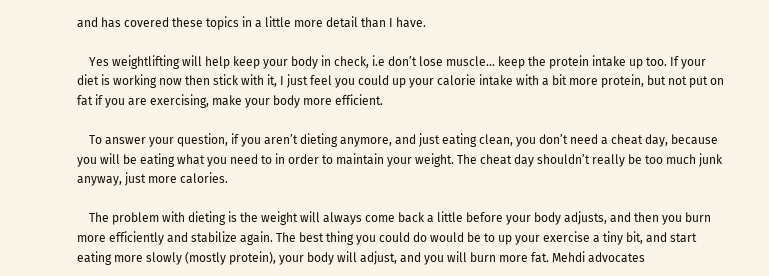and has covered these topics in a little more detail than I have.

    Yes weightlifting will help keep your body in check, i.e don’t lose muscle… keep the protein intake up too. If your diet is working now then stick with it, I just feel you could up your calorie intake with a bit more protein, but not put on fat if you are exercising, make your body more efficient.

    To answer your question, if you aren’t dieting anymore, and just eating clean, you don’t need a cheat day, because you will be eating what you need to in order to maintain your weight. The cheat day shouldn’t really be too much junk anyway, just more calories.

    The problem with dieting is the weight will always come back a little before your body adjusts, and then you burn more efficiently and stabilize again. The best thing you could do would be to up your exercise a tiny bit, and start eating more slowly (mostly protein), your body will adjust, and you will burn more fat. Mehdi advocates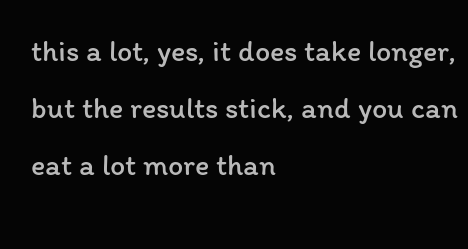this a lot, yes, it does take longer, but the results stick, and you can eat a lot more than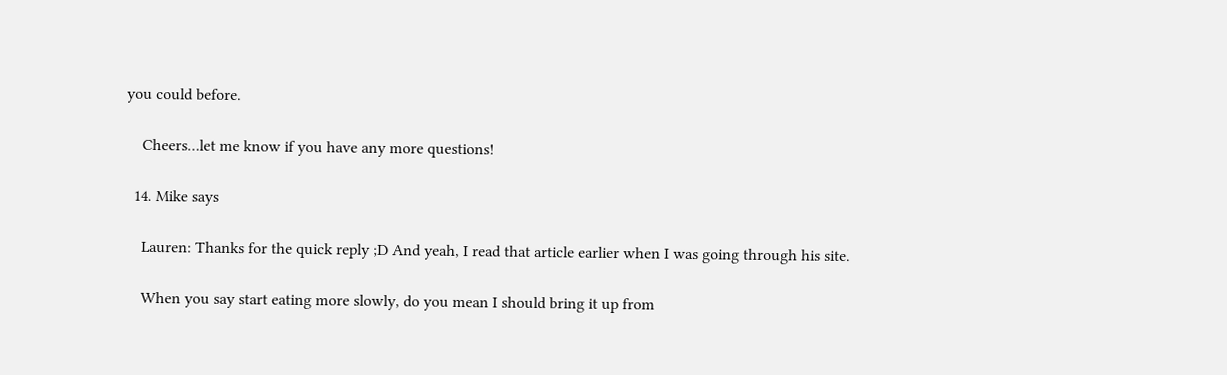you could before.

    Cheers…let me know if you have any more questions!

  14. Mike says

    Lauren: Thanks for the quick reply ;D And yeah, I read that article earlier when I was going through his site.

    When you say start eating more slowly, do you mean I should bring it up from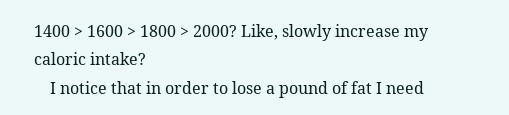1400 > 1600 > 1800 > 2000? Like, slowly increase my caloric intake?
    I notice that in order to lose a pound of fat I need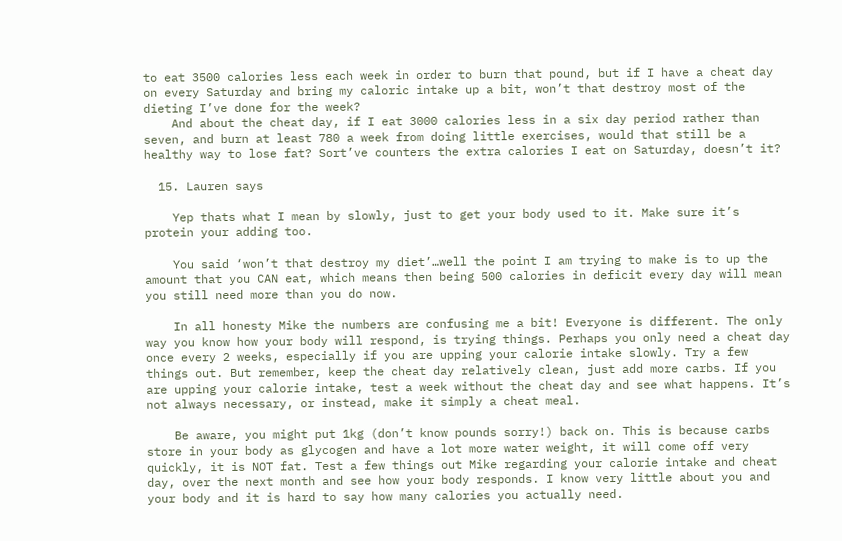to eat 3500 calories less each week in order to burn that pound, but if I have a cheat day on every Saturday and bring my caloric intake up a bit, won’t that destroy most of the dieting I’ve done for the week?
    And about the cheat day, if I eat 3000 calories less in a six day period rather than seven, and burn at least 780 a week from doing little exercises, would that still be a healthy way to lose fat? Sort’ve counters the extra calories I eat on Saturday, doesn’t it?

  15. Lauren says

    Yep thats what I mean by slowly, just to get your body used to it. Make sure it’s protein your adding too.

    You said ‘won’t that destroy my diet’…well the point I am trying to make is to up the amount that you CAN eat, which means then being 500 calories in deficit every day will mean you still need more than you do now.

    In all honesty Mike the numbers are confusing me a bit! Everyone is different. The only way you know how your body will respond, is trying things. Perhaps you only need a cheat day once every 2 weeks, especially if you are upping your calorie intake slowly. Try a few things out. But remember, keep the cheat day relatively clean, just add more carbs. If you are upping your calorie intake, test a week without the cheat day and see what happens. It’s not always necessary, or instead, make it simply a cheat meal.

    Be aware, you might put 1kg (don’t know pounds sorry!) back on. This is because carbs store in your body as glycogen and have a lot more water weight, it will come off very quickly, it is NOT fat. Test a few things out Mike regarding your calorie intake and cheat day, over the next month and see how your body responds. I know very little about you and your body and it is hard to say how many calories you actually need.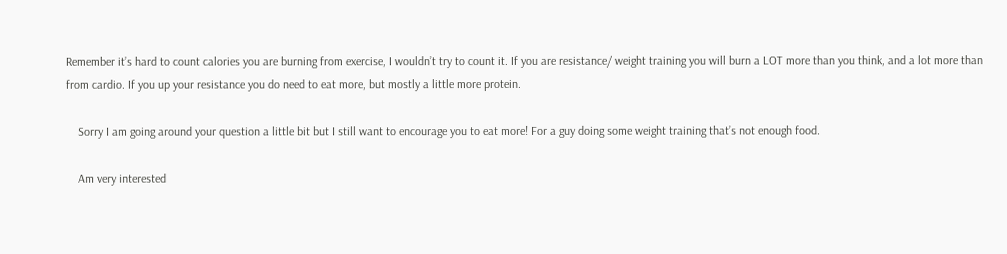Remember it’s hard to count calories you are burning from exercise, I wouldn’t try to count it. If you are resistance/ weight training you will burn a LOT more than you think, and a lot more than from cardio. If you up your resistance you do need to eat more, but mostly a little more protein.

    Sorry I am going around your question a little bit but I still want to encourage you to eat more! For a guy doing some weight training that’s not enough food.

    Am very interested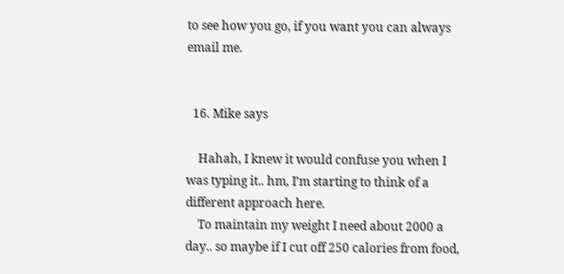to see how you go, if you want you can always email me.


  16. Mike says

    Hahah, I knew it would confuse you when I was typing it.. hm, I’m starting to think of a different approach here.
    To maintain my weight I need about 2000 a day.. so maybe if I cut off 250 calories from food,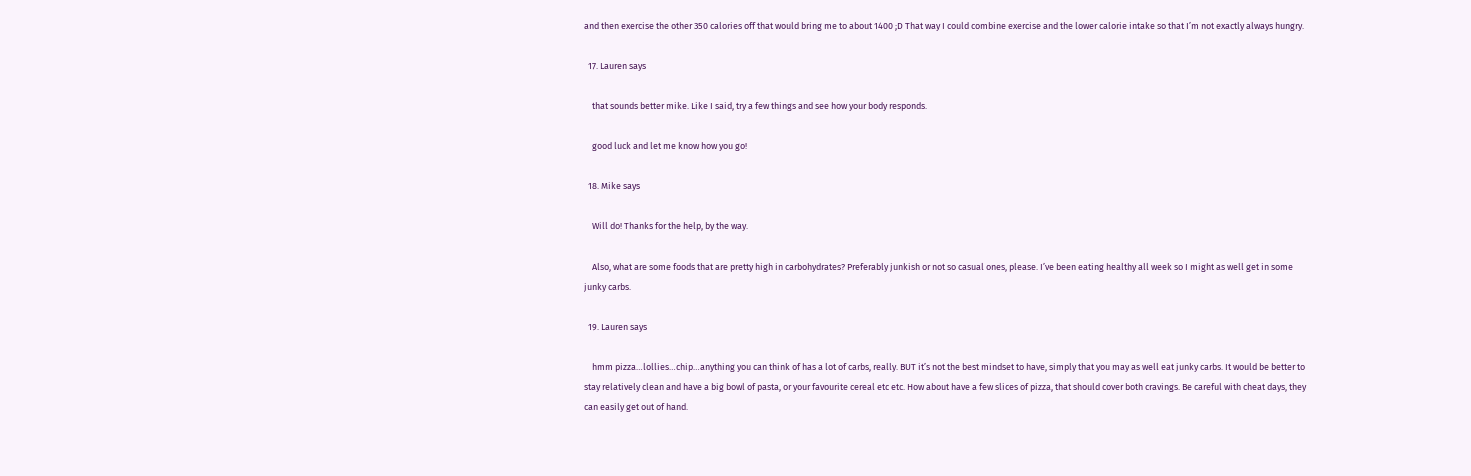and then exercise the other 350 calories off that would bring me to about 1400 ;D That way I could combine exercise and the lower calorie intake so that I’m not exactly always hungry.

  17. Lauren says

    that sounds better mike. Like I said, try a few things and see how your body responds.

    good luck and let me know how you go!

  18. Mike says

    Will do! Thanks for the help, by the way.

    Also, what are some foods that are pretty high in carbohydrates? Preferably junkish or not so casual ones, please. I’ve been eating healthy all week so I might as well get in some junky carbs.

  19. Lauren says

    hmm pizza…lollies…chip…anything you can think of has a lot of carbs, really. BUT it’s not the best mindset to have, simply that you may as well eat junky carbs. It would be better to stay relatively clean and have a big bowl of pasta, or your favourite cereal etc etc. How about have a few slices of pizza, that should cover both cravings. Be careful with cheat days, they can easily get out of hand.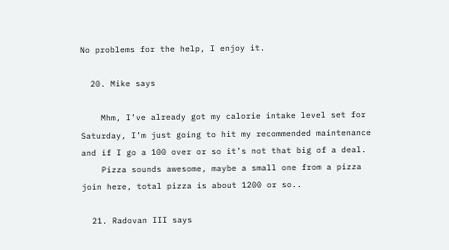No problems for the help, I enjoy it.

  20. Mike says

    Mhm, I’ve already got my calorie intake level set for Saturday, I’m just going to hit my recommended maintenance and if I go a 100 over or so it’s not that big of a deal.
    Pizza sounds awesome, maybe a small one from a pizza join here, total pizza is about 1200 or so..

  21. Radovan III says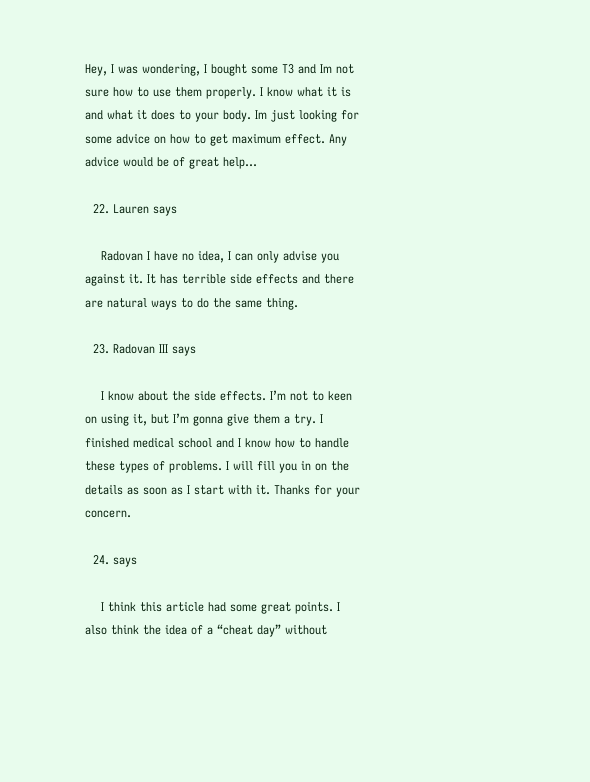Hey, I was wondering, I bought some T3 and Im not sure how to use them properly. I know what it is and what it does to your body. Im just looking for some advice on how to get maximum effect. Any advice would be of great help…

  22. Lauren says

    Radovan I have no idea, I can only advise you against it. It has terrible side effects and there are natural ways to do the same thing.

  23. Radovan III says

    I know about the side effects. I’m not to keen on using it, but I’m gonna give them a try. I finished medical school and I know how to handle these types of problems. I will fill you in on the details as soon as I start with it. Thanks for your concern.

  24. says

    I think this article had some great points. I also think the idea of a “cheat day” without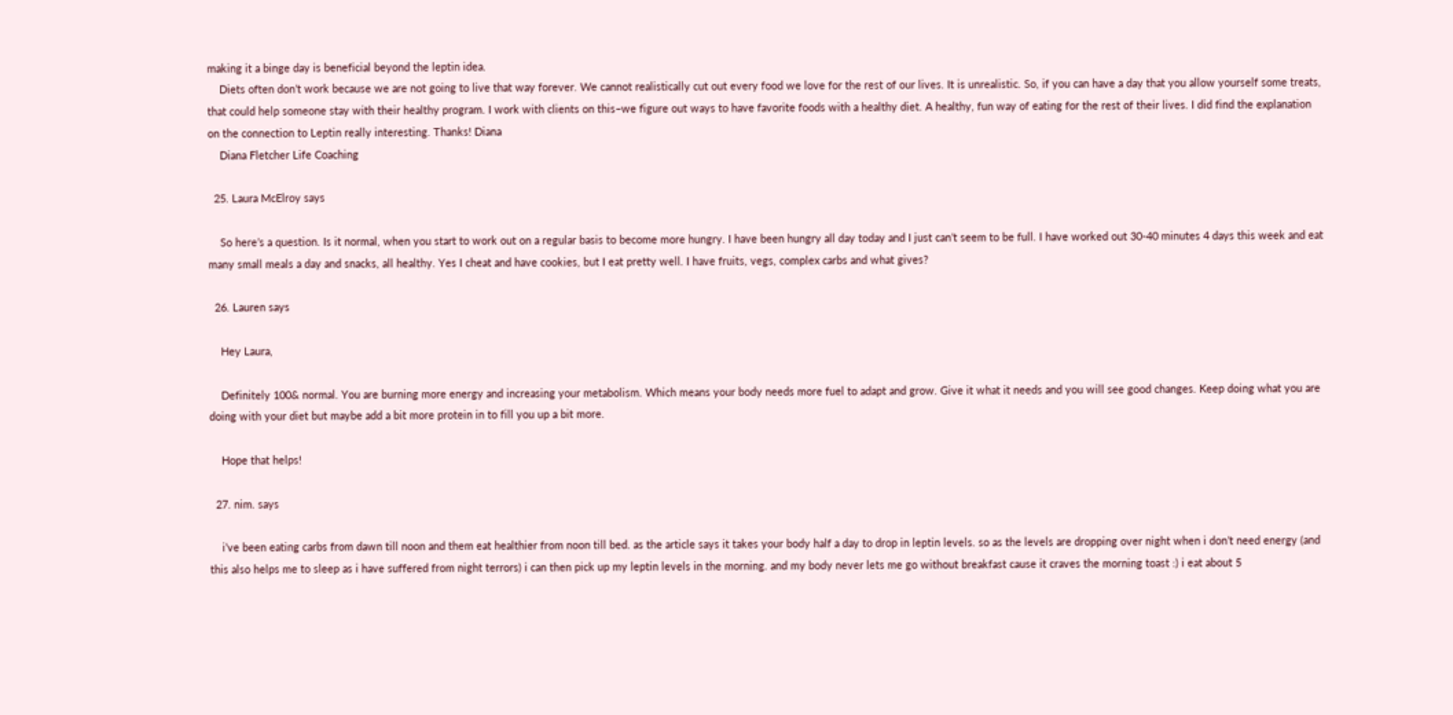making it a binge day is beneficial beyond the leptin idea.
    Diets often don’t work because we are not going to live that way forever. We cannot realistically cut out every food we love for the rest of our lives. It is unrealistic. So, if you can have a day that you allow yourself some treats, that could help someone stay with their healthy program. I work with clients on this–we figure out ways to have favorite foods with a healthy diet. A healthy, fun way of eating for the rest of their lives. I did find the explanation on the connection to Leptin really interesting. Thanks! Diana
    Diana Fletcher Life Coaching

  25. Laura McElroy says

    So here’s a question. Is it normal, when you start to work out on a regular basis to become more hungry. I have been hungry all day today and I just can’t seem to be full. I have worked out 30-40 minutes 4 days this week and eat many small meals a day and snacks, all healthy. Yes I cheat and have cookies, but I eat pretty well. I have fruits, vegs, complex carbs and what gives?

  26. Lauren says

    Hey Laura,

    Definitely 100& normal. You are burning more energy and increasing your metabolism. Which means your body needs more fuel to adapt and grow. Give it what it needs and you will see good changes. Keep doing what you are doing with your diet but maybe add a bit more protein in to fill you up a bit more.

    Hope that helps!

  27. nim. says

    i’ve been eating carbs from dawn till noon and them eat healthier from noon till bed. as the article says it takes your body half a day to drop in leptin levels. so as the levels are dropping over night when i don’t need energy (and this also helps me to sleep as i have suffered from night terrors) i can then pick up my leptin levels in the morning. and my body never lets me go without breakfast cause it craves the morning toast :) i eat about 5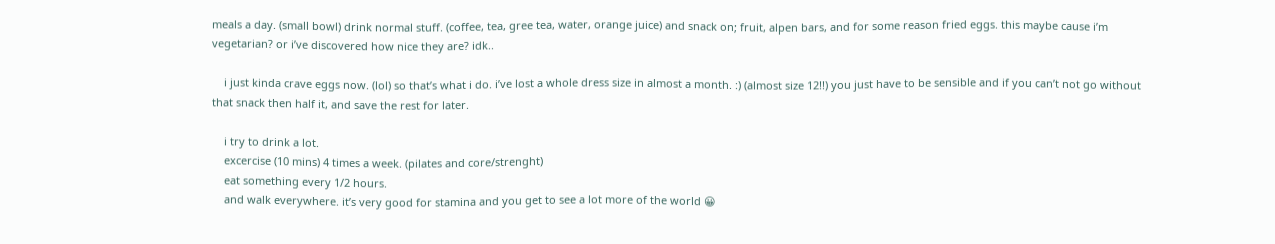meals a day. (small bowl) drink normal stuff. (coffee, tea, gree tea, water, orange juice) and snack on; fruit, alpen bars, and for some reason fried eggs. this maybe cause i’m vegetarian? or i’ve discovered how nice they are? idk..

    i just kinda crave eggs now. (lol) so that’s what i do. i’ve lost a whole dress size in almost a month. :) (almost size 12!!) you just have to be sensible and if you can’t not go without that snack then half it, and save the rest for later.

    i try to drink a lot.
    excercise (10 mins) 4 times a week. (pilates and core/strenght)
    eat something every 1/2 hours.
    and walk everywhere. it’s very good for stamina and you get to see a lot more of the world 😀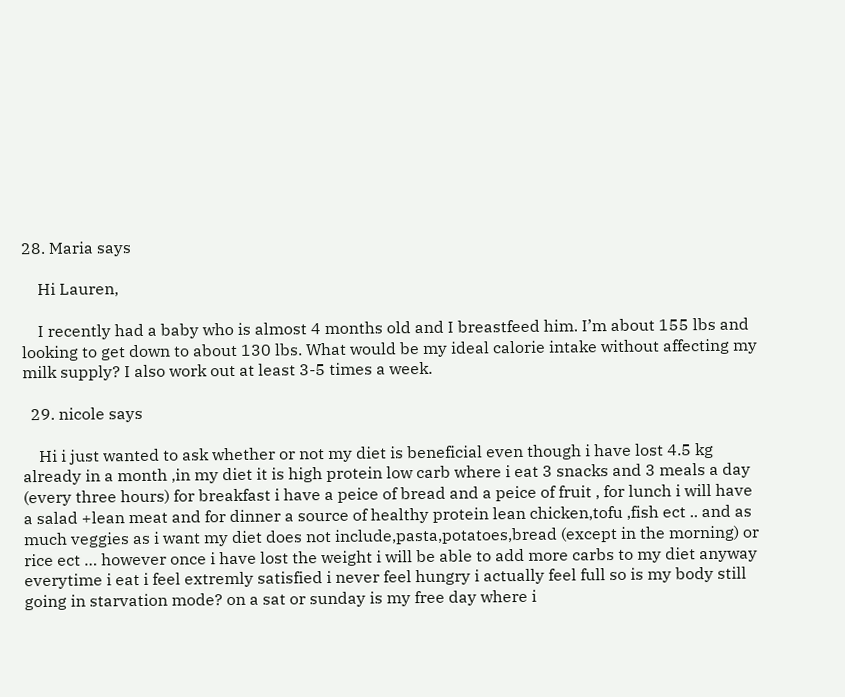28. Maria says

    Hi Lauren,

    I recently had a baby who is almost 4 months old and I breastfeed him. I’m about 155 lbs and looking to get down to about 130 lbs. What would be my ideal calorie intake without affecting my milk supply? I also work out at least 3-5 times a week.

  29. nicole says

    Hi i just wanted to ask whether or not my diet is beneficial even though i have lost 4.5 kg already in a month ,in my diet it is high protein low carb where i eat 3 snacks and 3 meals a day (every three hours) for breakfast i have a peice of bread and a peice of fruit , for lunch i will have a salad +lean meat and for dinner a source of healthy protein lean chicken,tofu ,fish ect .. and as much veggies as i want my diet does not include,pasta,potatoes,bread (except in the morning) or rice ect … however once i have lost the weight i will be able to add more carbs to my diet anyway everytime i eat i feel extremly satisfied i never feel hungry i actually feel full so is my body still going in starvation mode? on a sat or sunday is my free day where i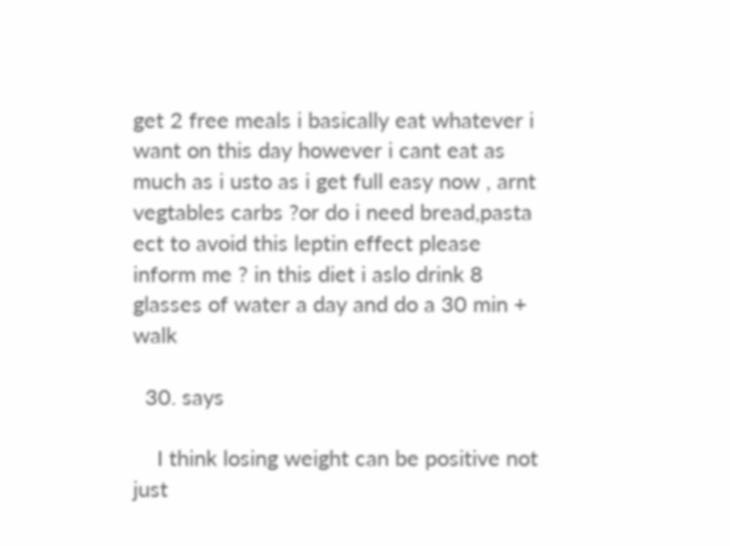get 2 free meals i basically eat whatever i want on this day however i cant eat as much as i usto as i get full easy now , arnt vegtables carbs ?or do i need bread,pasta ect to avoid this leptin effect please inform me ? in this diet i aslo drink 8 glasses of water a day and do a 30 min + walk

  30. says

    I think losing weight can be positive not just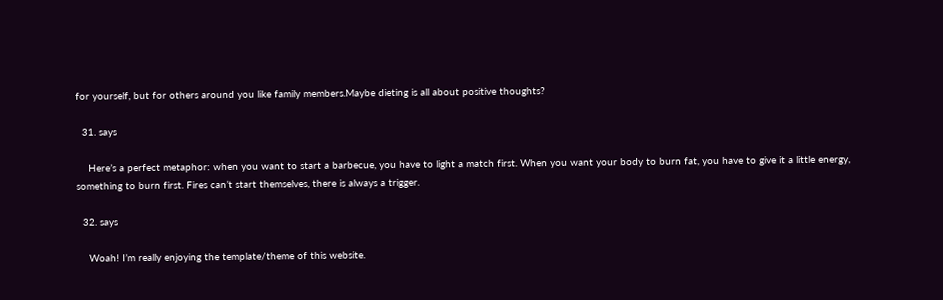for yourself, but for others around you like family members.Maybe dieting is all about positive thoughts?

  31. says

    Here’s a perfect metaphor: when you want to start a barbecue, you have to light a match first. When you want your body to burn fat, you have to give it a little energy, something to burn first. Fires can’t start themselves, there is always a trigger.

  32. says

    Woah! I’m really enjoying the template/theme of this website.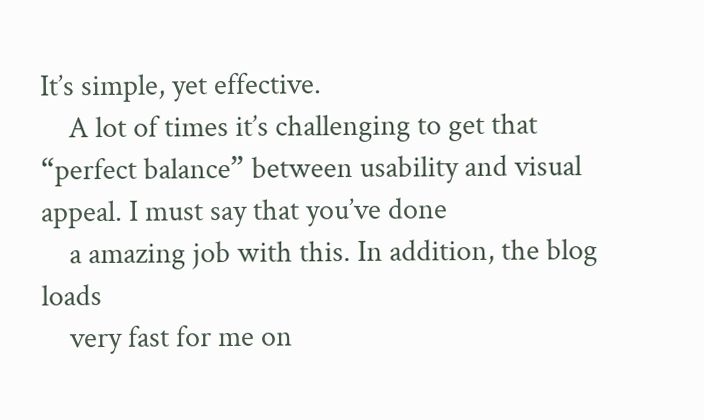It’s simple, yet effective.
    A lot of times it’s challenging to get that “perfect balance” between usability and visual appeal. I must say that you’ve done
    a amazing job with this. In addition, the blog loads
    very fast for me on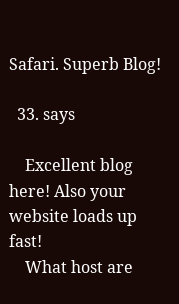Safari. Superb Blog!

  33. says

    Excellent blog here! Also your website loads up fast!
    What host are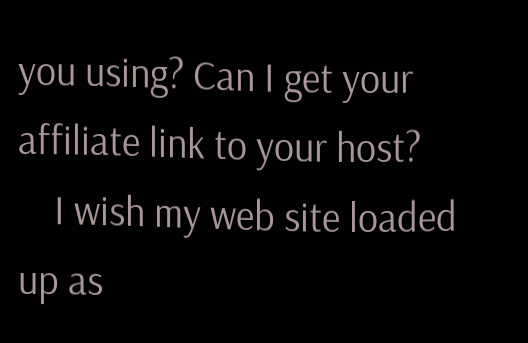you using? Can I get your affiliate link to your host?
    I wish my web site loaded up as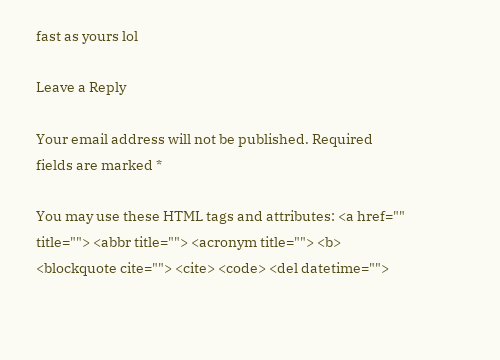fast as yours lol

Leave a Reply

Your email address will not be published. Required fields are marked *

You may use these HTML tags and attributes: <a href="" title=""> <abbr title=""> <acronym title=""> <b> <blockquote cite=""> <cite> <code> <del datetime="">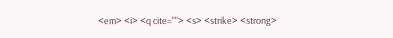<em> <i> <q cite=""> <s> <strike> <strong>